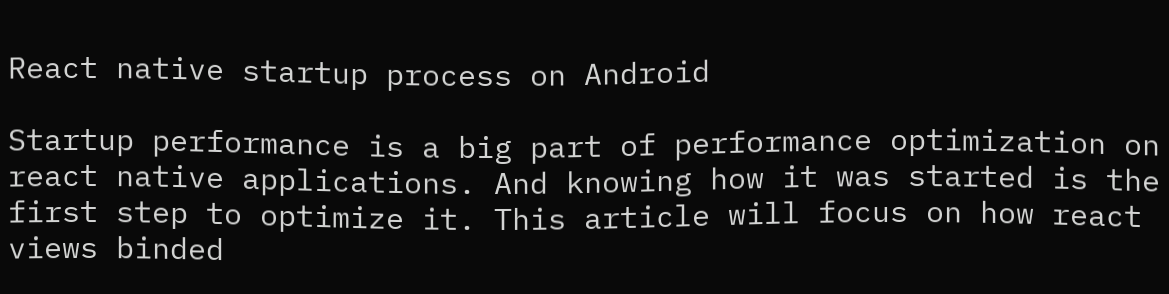React native startup process on Android

Startup performance is a big part of performance optimization on react native applications. And knowing how it was started is the first step to optimize it. This article will focus on how react views binded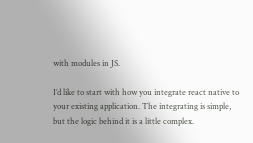with modules in JS.

I’d like to start with how you integrate react native to your existing application. The integrating is simple, but the logic behind it is a little complex.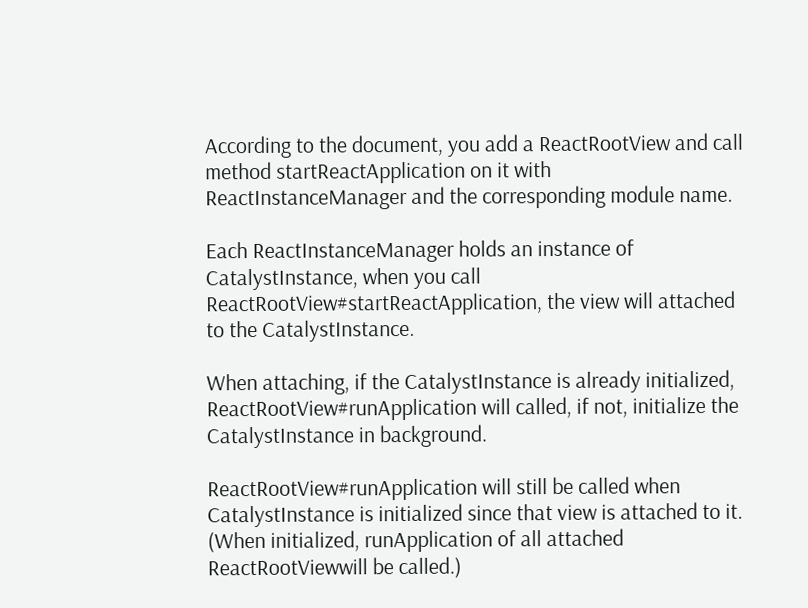According to the document, you add a ReactRootView and call method startReactApplication on it with ReactInstanceManager and the corresponding module name.

Each ReactInstanceManager holds an instance of CatalystInstance, when you call ReactRootView#startReactApplication, the view will attached to the CatalystInstance.

When attaching, if the CatalystInstance is already initialized, ReactRootView#runApplication will called, if not, initialize the CatalystInstance in background.

ReactRootView#runApplication will still be called when CatalystInstance is initialized since that view is attached to it. (When initialized, runApplication of all attached ReactRootViewwill be called.)